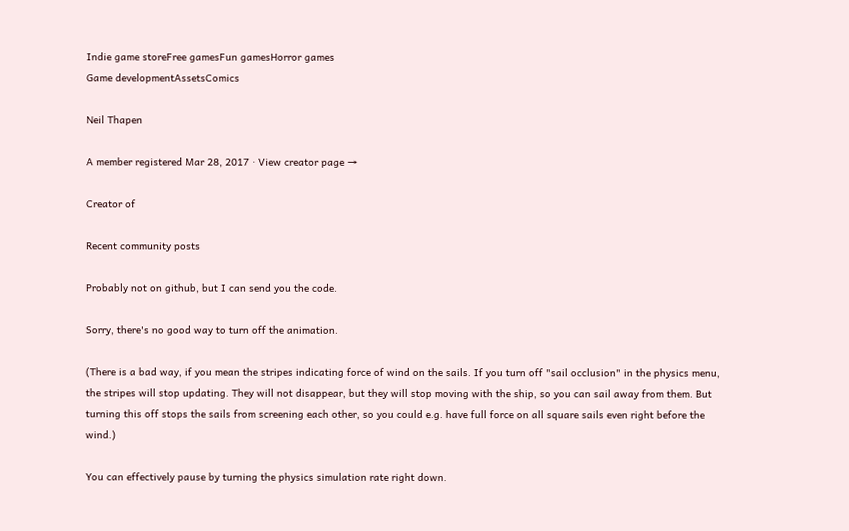Indie game storeFree gamesFun gamesHorror games
Game developmentAssetsComics

Neil Thapen

A member registered Mar 28, 2017 · View creator page →

Creator of

Recent community posts

Probably not on github, but I can send you the code.

Sorry, there's no good way to turn off the animation.

(There is a bad way, if you mean the stripes indicating force of wind on the sails. If you turn off "sail occlusion" in the physics menu, the stripes will stop updating. They will not disappear, but they will stop moving with the ship, so you can sail away from them. But turning this off stops the sails from screening each other, so you could e.g. have full force on all square sails even right before the wind.)

You can effectively pause by turning the physics simulation rate right down.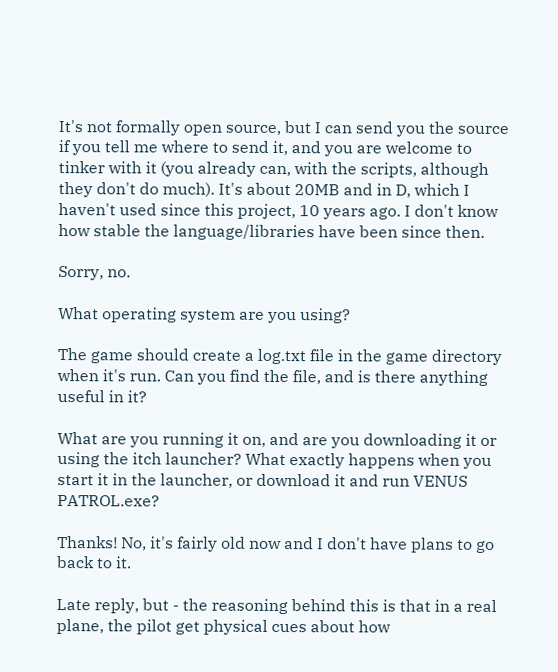It's not formally open source, but I can send you the source if you tell me where to send it, and you are welcome to tinker with it (you already can, with the scripts, although they don't do much). It's about 20MB and in D, which I haven't used since this project, 10 years ago. I don't know how stable the language/libraries have been since then.

Sorry, no.

What operating system are you using?

The game should create a log.txt file in the game directory when it's run. Can you find the file, and is there anything useful in it?

What are you running it on, and are you downloading it or using the itch launcher? What exactly happens when you start it in the launcher, or download it and run VENUS PATROL.exe?

Thanks! No, it's fairly old now and I don't have plans to go back to it.

Late reply, but - the reasoning behind this is that in a real plane, the pilot get physical cues about how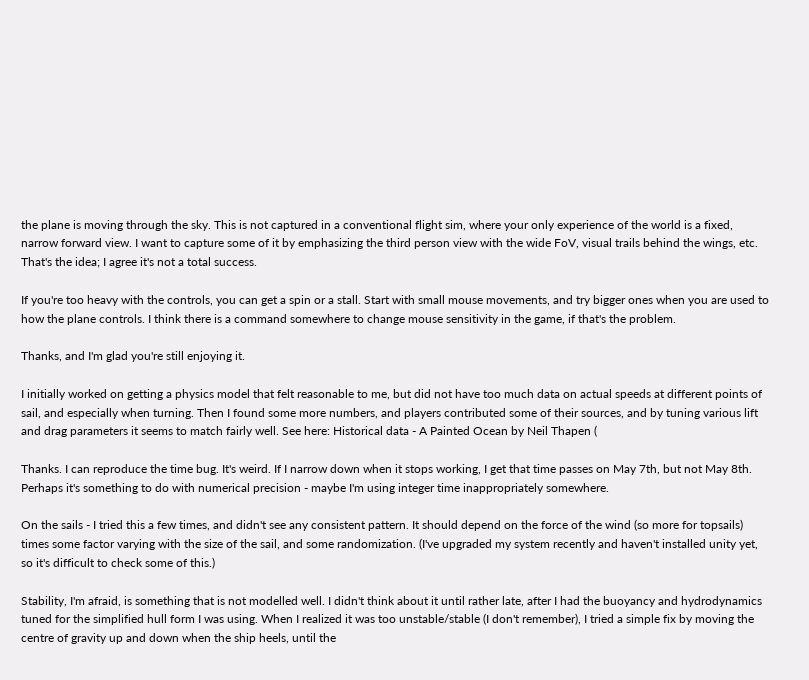the plane is moving through the sky. This is not captured in a conventional flight sim, where your only experience of the world is a fixed, narrow forward view. I want to capture some of it by emphasizing the third person view with the wide FoV, visual trails behind the wings, etc. That's the idea; I agree it's not a total success.

If you're too heavy with the controls, you can get a spin or a stall. Start with small mouse movements, and try bigger ones when you are used to how the plane controls. I think there is a command somewhere to change mouse sensitivity in the game, if that's the problem.

Thanks, and I'm glad you're still enjoying it.

I initially worked on getting a physics model that felt reasonable to me, but did not have too much data on actual speeds at different points of sail, and especially when turning. Then I found some more numbers, and players contributed some of their sources, and by tuning various lift and drag parameters it seems to match fairly well. See here: Historical data - A Painted Ocean by Neil Thapen (

Thanks. I can reproduce the time bug. It's weird. If I narrow down when it stops working, I get that time passes on May 7th, but not May 8th. Perhaps it's something to do with numerical precision - maybe I'm using integer time inappropriately somewhere.

On the sails - I tried this a few times, and didn't see any consistent pattern. It should depend on the force of the wind (so more for topsails) times some factor varying with the size of the sail, and some randomization. (I've upgraded my system recently and haven't installed unity yet, so it's difficult to check some of this.)

Stability, I'm afraid, is something that is not modelled well. I didn't think about it until rather late, after I had the buoyancy and hydrodynamics tuned for the simplified hull form I was using. When I realized it was too unstable/stable (I don't remember), I tried a simple fix by moving the centre of gravity up and down when the ship heels, until the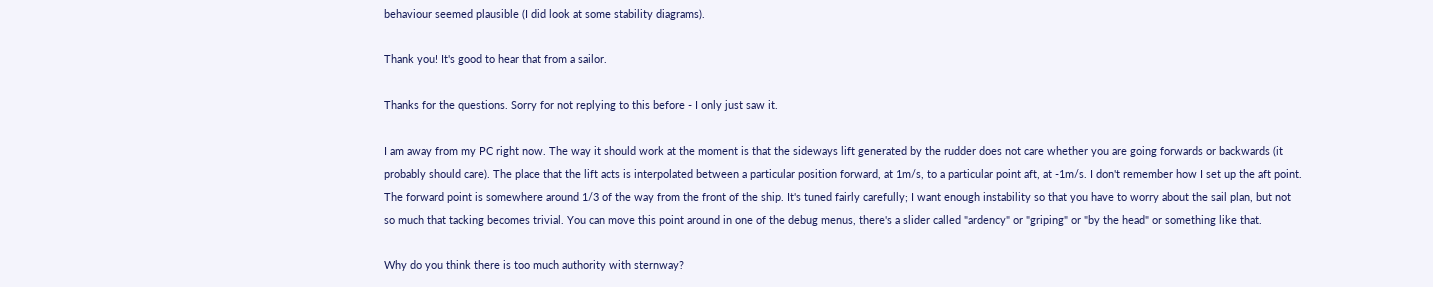behaviour seemed plausible (I did look at some stability diagrams).

Thank you! It's good to hear that from a sailor.

Thanks for the questions. Sorry for not replying to this before - I only just saw it.

I am away from my PC right now. The way it should work at the moment is that the sideways lift generated by the rudder does not care whether you are going forwards or backwards (it probably should care). The place that the lift acts is interpolated between a particular position forward, at 1m/s, to a particular point aft, at -1m/s. I don't remember how I set up the aft point. The forward point is somewhere around 1/3 of the way from the front of the ship. It's tuned fairly carefully; I want enough instability so that you have to worry about the sail plan, but not so much that tacking becomes trivial. You can move this point around in one of the debug menus, there's a slider called "ardency" or "griping" or "by the head" or something like that.

Why do you think there is too much authority with sternway?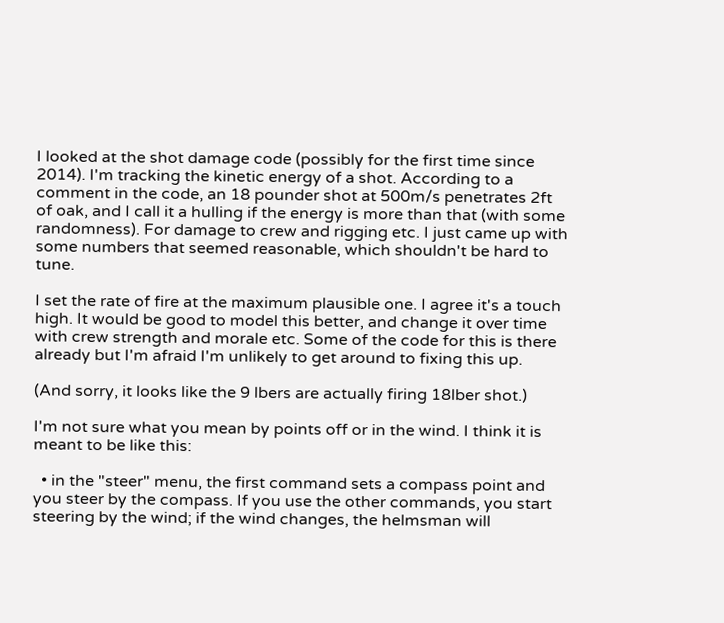I looked at the shot damage code (possibly for the first time since 2014). I'm tracking the kinetic energy of a shot. According to a comment in the code, an 18 pounder shot at 500m/s penetrates 2ft of oak, and I call it a hulling if the energy is more than that (with some randomness). For damage to crew and rigging etc. I just came up with some numbers that seemed reasonable, which shouldn't be hard to tune.

I set the rate of fire at the maximum plausible one. I agree it's a touch high. It would be good to model this better, and change it over time with crew strength and morale etc. Some of the code for this is there already but I'm afraid I'm unlikely to get around to fixing this up.

(And sorry, it looks like the 9 lbers are actually firing 18lber shot.)

I'm not sure what you mean by points off or in the wind. I think it is meant to be like this:

  • in the "steer" menu, the first command sets a compass point and you steer by the compass. If you use the other commands, you start steering by the wind; if the wind changes, the helmsman will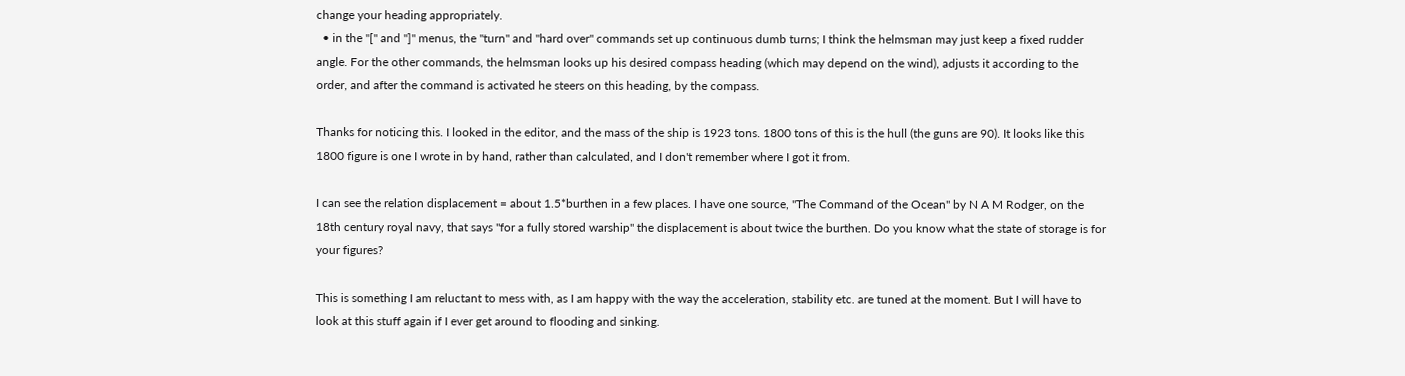change your heading appropriately.
  • in the "[" and "]" menus, the "turn" and "hard over" commands set up continuous dumb turns; I think the helmsman may just keep a fixed rudder angle. For the other commands, the helmsman looks up his desired compass heading (which may depend on the wind), adjusts it according to the order, and after the command is activated he steers on this heading, by the compass.

Thanks for noticing this. I looked in the editor, and the mass of the ship is 1923 tons. 1800 tons of this is the hull (the guns are 90). It looks like this 1800 figure is one I wrote in by hand, rather than calculated, and I don't remember where I got it from.

I can see the relation displacement = about 1.5*burthen in a few places. I have one source, "The Command of the Ocean" by N A M Rodger, on the 18th century royal navy, that says "for a fully stored warship" the displacement is about twice the burthen. Do you know what the state of storage is for your figures?

This is something I am reluctant to mess with, as I am happy with the way the acceleration, stability etc. are tuned at the moment. But I will have to look at this stuff again if I ever get around to flooding and sinking.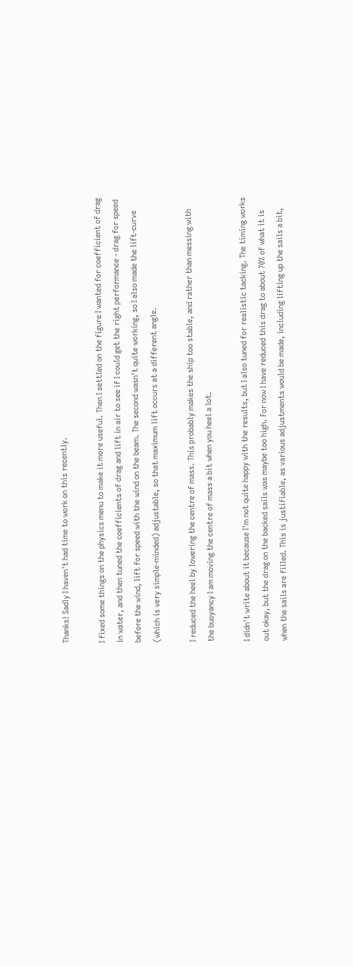Thanks! Sadly I haven't had time to work on this recently.

I fixed some things on the physics menu to make it more useful. Then I settled on the figure I wanted for coefficient of drag in water, and then tuned the coefficients of drag and lift in air to see if I could get the right performance - drag for speed before the wind, lift for speed with the wind on the beam. The second wasn't quite working, so I also made the lift-curve (which is very simple-minded) adjustable, so that maximum lift occurs at a different angle.

I reduced the heel by lowering the centre of mass. This probably makes the ship too stable, and rather than messing with the buoyancy I am moving the centre of mass a bit when you heel a lot.

I didn't write about it because I'm not quite happy with the results, but I also tuned for realistic tacking. The timing works out okay, but the drag on the backed sails was maybe too high. For now I have reduced this drag to about 70% of what it is when the sails are filled. This is justifiable, as various adjustments would be made, including lifting up the sails a bit,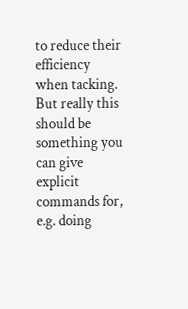to reduce their efficiency when tacking. But really this should be something you can give explicit commands for, e.g. doing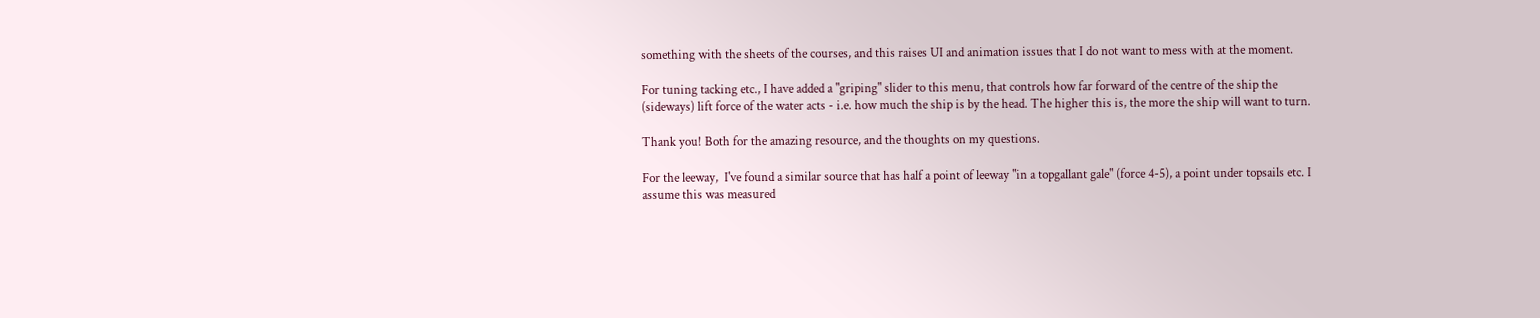something with the sheets of the courses, and this raises UI and animation issues that I do not want to mess with at the moment.

For tuning tacking etc., I have added a "griping" slider to this menu, that controls how far forward of the centre of the ship the (sideways) lift force of the water acts - i.e. how much the ship is by the head. The higher this is, the more the ship will want to turn.

Thank you! Both for the amazing resource, and the thoughts on my questions.

For the leeway,  I've found a similar source that has half a point of leeway "in a topgallant gale" (force 4-5), a point under topsails etc. I assume this was measured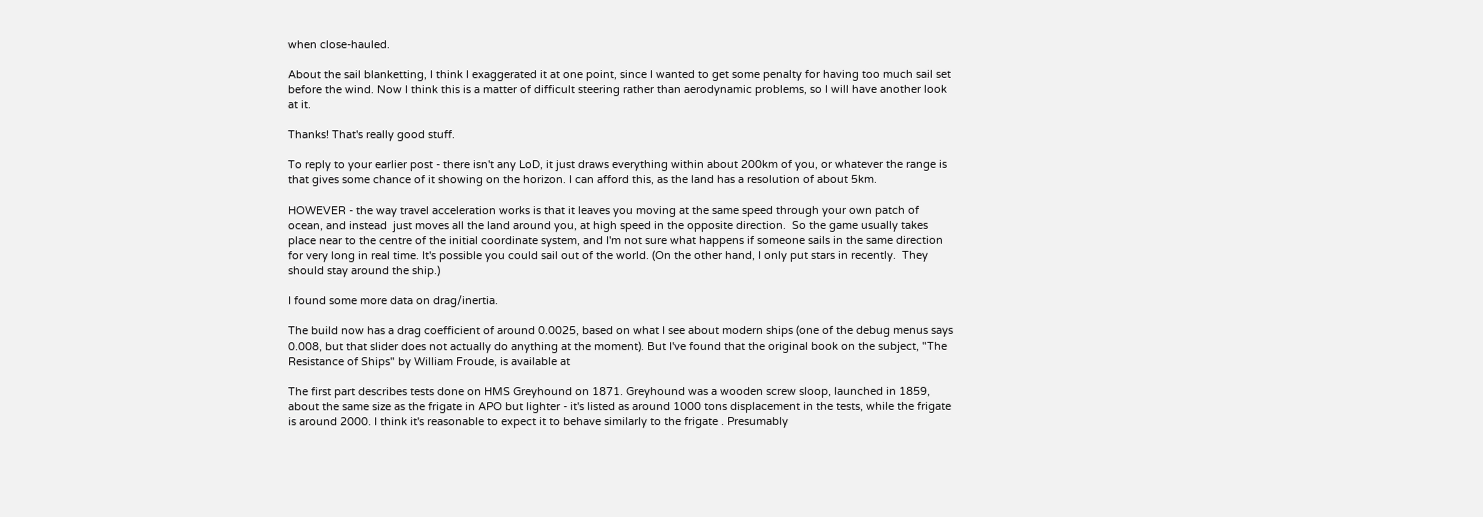when close-hauled.

About the sail blanketting, I think I exaggerated it at one point, since I wanted to get some penalty for having too much sail set before the wind. Now I think this is a matter of difficult steering rather than aerodynamic problems, so I will have another look at it.

Thanks! That's really good stuff.

To reply to your earlier post - there isn't any LoD, it just draws everything within about 200km of you, or whatever the range is that gives some chance of it showing on the horizon. I can afford this, as the land has a resolution of about 5km.

HOWEVER - the way travel acceleration works is that it leaves you moving at the same speed through your own patch of ocean, and instead  just moves all the land around you, at high speed in the opposite direction.  So the game usually takes place near to the centre of the initial coordinate system, and I'm not sure what happens if someone sails in the same direction for very long in real time. It's possible you could sail out of the world. (On the other hand, I only put stars in recently.  They should stay around the ship.)

I found some more data on drag/inertia.

The build now has a drag coefficient of around 0.0025, based on what I see about modern ships (one of the debug menus says 0.008, but that slider does not actually do anything at the moment). But I've found that the original book on the subject, "The Resistance of Ships" by William Froude, is available at

The first part describes tests done on HMS Greyhound on 1871. Greyhound was a wooden screw sloop, launched in 1859,  about the same size as the frigate in APO but lighter - it's listed as around 1000 tons displacement in the tests, while the frigate is around 2000. I think it's reasonable to expect it to behave similarly to the frigate . Presumably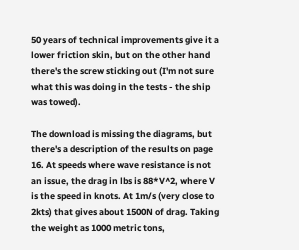50 years of technical improvements give it a lower friction skin, but on the other hand there's the screw sticking out (I'm not sure what this was doing in the tests - the ship was towed).

The download is missing the diagrams, but there's a description of the results on page 16. At speeds where wave resistance is not an issue, the drag in lbs is 88*V^2, where V is the speed in knots. At 1m/s (very close to 2kts) that gives about 1500N of drag. Taking the weight as 1000 metric tons,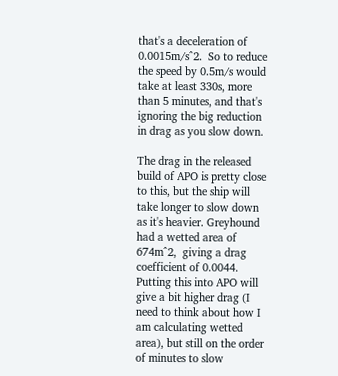that's a deceleration of  0.0015m/s^2.  So to reduce the speed by 0.5m/s would take at least 330s, more than 5 minutes, and that's ignoring the big reduction in drag as you slow down.

The drag in the released build of APO is pretty close to this, but the ship will take longer to slow down as it's heavier. Greyhound had a wetted area of 674m^2,  giving a drag coefficient of 0.0044. Putting this into APO will give a bit higher drag (I need to think about how I am calculating wetted area), but still on the order of minutes to slow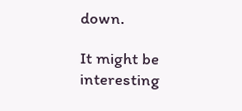down.

It might be interesting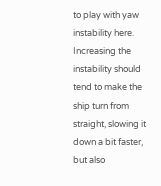to play with yaw instability here. Increasing the instability should tend to make the ship turn from straight, slowing it down a bit faster,  but also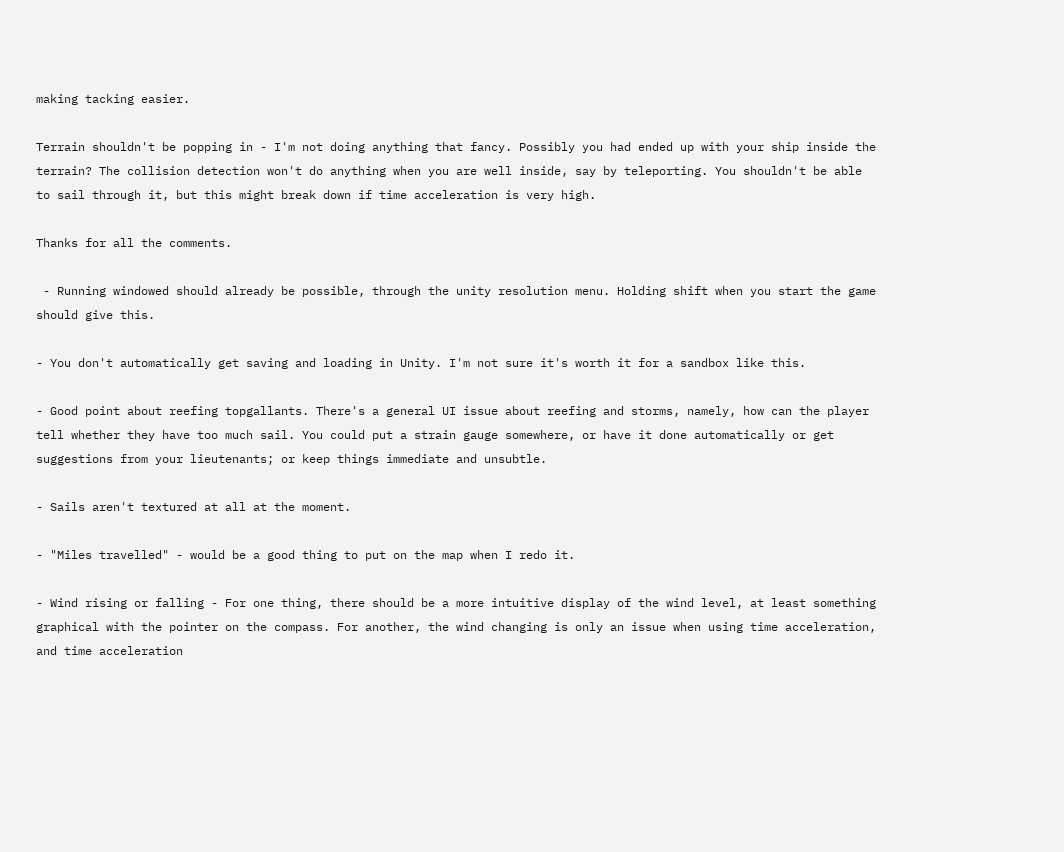making tacking easier.

Terrain shouldn't be popping in - I'm not doing anything that fancy. Possibly you had ended up with your ship inside the terrain? The collision detection won't do anything when you are well inside, say by teleporting. You shouldn't be able to sail through it, but this might break down if time acceleration is very high.

Thanks for all the comments.

 - Running windowed should already be possible, through the unity resolution menu. Holding shift when you start the game should give this.

- You don't automatically get saving and loading in Unity. I'm not sure it's worth it for a sandbox like this.

- Good point about reefing topgallants. There's a general UI issue about reefing and storms, namely, how can the player tell whether they have too much sail. You could put a strain gauge somewhere, or have it done automatically or get suggestions from your lieutenants; or keep things immediate and unsubtle.

- Sails aren't textured at all at the moment.

- "Miles travelled" - would be a good thing to put on the map when I redo it.

- Wind rising or falling - For one thing, there should be a more intuitive display of the wind level, at least something graphical with the pointer on the compass. For another, the wind changing is only an issue when using time acceleration, and time acceleration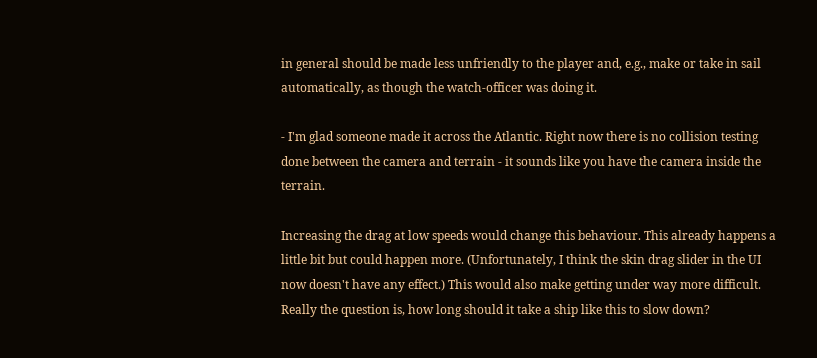in general should be made less unfriendly to the player and, e.g., make or take in sail automatically, as though the watch-officer was doing it.

- I'm glad someone made it across the Atlantic. Right now there is no collision testing done between the camera and terrain - it sounds like you have the camera inside the terrain.

Increasing the drag at low speeds would change this behaviour. This already happens a little bit but could happen more. (Unfortunately, I think the skin drag slider in the UI now doesn't have any effect.) This would also make getting under way more difficult. Really the question is, how long should it take a ship like this to slow down?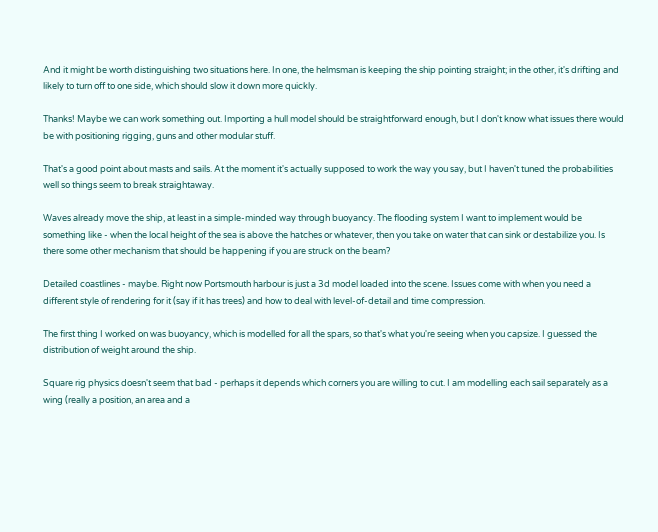And it might be worth distinguishing two situations here. In one, the helmsman is keeping the ship pointing straight; in the other, it's drifting and likely to turn off to one side, which should slow it down more quickly.

Thanks! Maybe we can work something out. Importing a hull model should be straightforward enough, but I don't know what issues there would be with positioning rigging, guns and other modular stuff.

That's a good point about masts and sails. At the moment it's actually supposed to work the way you say, but I haven't tuned the probabilities well so things seem to break straightaway.

Waves already move the ship, at least in a simple-minded way through buoyancy. The flooding system I want to implement would be something like - when the local height of the sea is above the hatches or whatever, then you take on water that can sink or destabilize you. Is there some other mechanism that should be happening if you are struck on the beam?

Detailed coastlines - maybe. Right now Portsmouth harbour is just a 3d model loaded into the scene. Issues come with when you need a different style of rendering for it (say if it has trees) and how to deal with level-of-detail and time compression.

The first thing I worked on was buoyancy, which is modelled for all the spars, so that's what you're seeing when you capsize. I guessed the distribution of weight around the ship.

Square rig physics doesn't seem that bad - perhaps it depends which corners you are willing to cut. I am modelling each sail separately as a wing (really a position, an area and a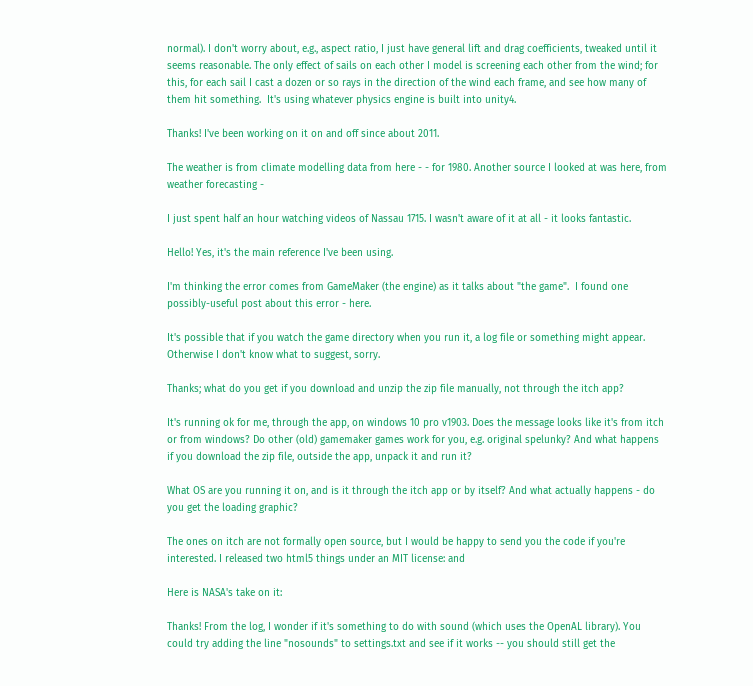normal). I don't worry about, e.g., aspect ratio, I just have general lift and drag coefficients, tweaked until it seems reasonable. The only effect of sails on each other I model is screening each other from the wind; for this, for each sail I cast a dozen or so rays in the direction of the wind each frame, and see how many of them hit something.  It's using whatever physics engine is built into unity4.

Thanks! I've been working on it on and off since about 2011.

The weather is from climate modelling data from here - - for 1980. Another source I looked at was here, from weather forecasting -

I just spent half an hour watching videos of Nassau 1715. I wasn't aware of it at all - it looks fantastic.

Hello! Yes, it's the main reference I've been using.

I'm thinking the error comes from GameMaker (the engine) as it talks about "the game".  I found one possibly-useful post about this error - here.

It's possible that if you watch the game directory when you run it, a log file or something might appear. Otherwise I don't know what to suggest, sorry.

Thanks; what do you get if you download and unzip the zip file manually, not through the itch app?

It's running ok for me, through the app, on windows 10 pro v1903. Does the message looks like it's from itch or from windows? Do other (old) gamemaker games work for you, e.g. original spelunky? And what happens if you download the zip file, outside the app, unpack it and run it?

What OS are you running it on, and is it through the itch app or by itself? And what actually happens - do you get the loading graphic?

The ones on itch are not formally open source, but I would be happy to send you the code if you're interested. I released two html5 things under an MIT license: and

Here is NASA's take on it:

Thanks! From the log, I wonder if it's something to do with sound (which uses the OpenAL library). You could try adding the line "nosounds" to settings.txt and see if it works -- you should still get the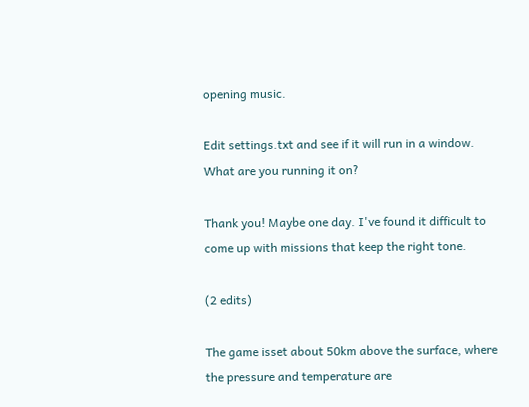opening music.

Edit settings.txt and see if it will run in a window. What are you running it on?

Thank you! Maybe one day. I've found it difficult to come up with missions that keep the right tone.

(2 edits)

The game isset about 50km above the surface, where the pressure and temperature are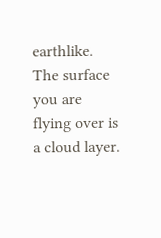earthlike. The surface you are flying over is a cloud layer.